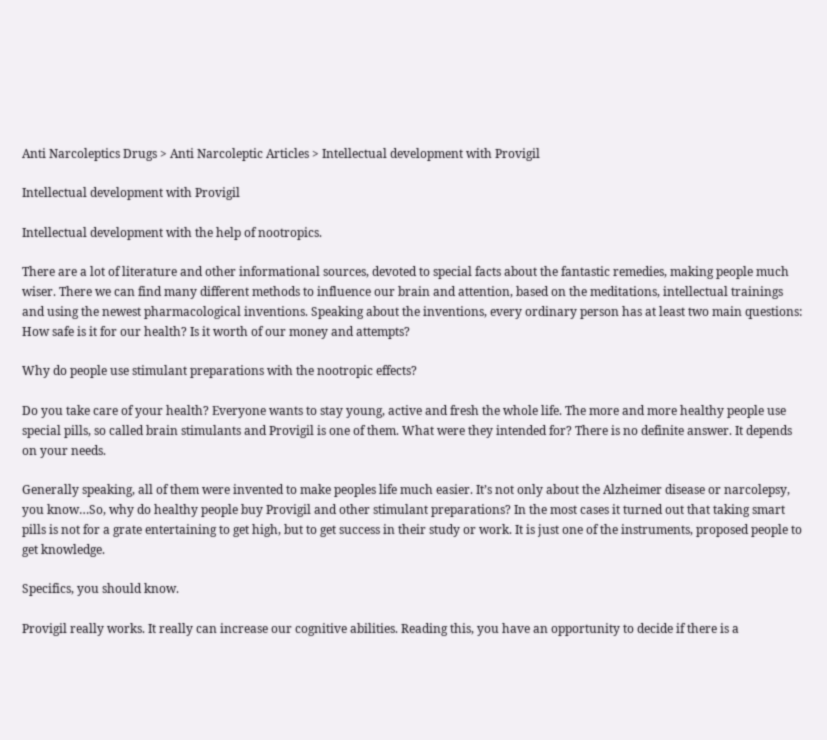Anti Narcoleptics Drugs > Anti Narcoleptic Articles > Intellectual development with Provigil

Intellectual development with Provigil

Intellectual development with the help of nootropics.

There are a lot of literature and other informational sources, devoted to special facts about the fantastic remedies, making people much wiser. There we can find many different methods to influence our brain and attention, based on the meditations, intellectual trainings and using the newest pharmacological inventions. Speaking about the inventions, every ordinary person has at least two main questions: How safe is it for our health? Is it worth of our money and attempts?

Why do people use stimulant preparations with the nootropic effects?

Do you take care of your health? Everyone wants to stay young, active and fresh the whole life. The more and more healthy people use special pills, so called brain stimulants and Provigil is one of them. What were they intended for? There is no definite answer. It depends on your needs.

Generally speaking, all of them were invented to make peoples life much easier. It’s not only about the Alzheimer disease or narcolepsy, you know…So, why do healthy people buy Provigil and other stimulant preparations? In the most cases it turned out that taking smart pills is not for a grate entertaining to get high, but to get success in their study or work. It is just one of the instruments, proposed people to get knowledge.

Specifics, you should know.

Provigil really works. It really can increase our cognitive abilities. Reading this, you have an opportunity to decide if there is a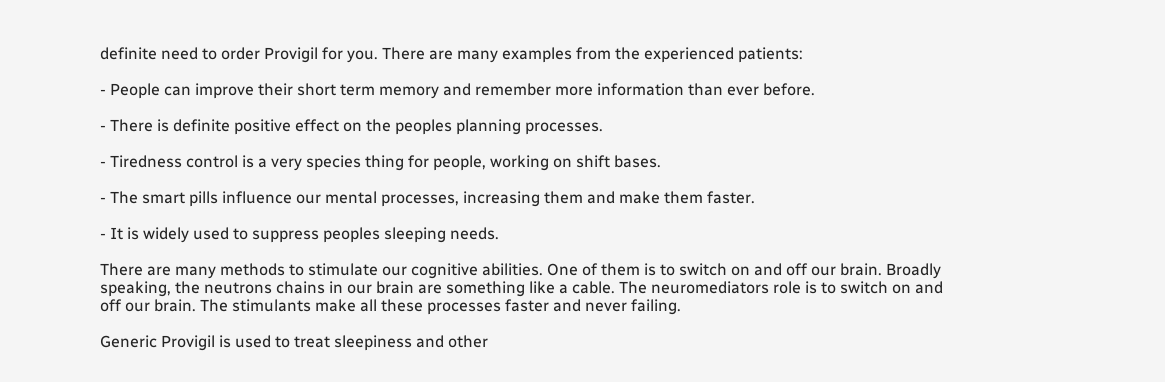definite need to order Provigil for you. There are many examples from the experienced patients:

- People can improve their short term memory and remember more information than ever before.

- There is definite positive effect on the peoples planning processes.

- Tiredness control is a very species thing for people, working on shift bases.

- The smart pills influence our mental processes, increasing them and make them faster.

- It is widely used to suppress peoples sleeping needs.

There are many methods to stimulate our cognitive abilities. One of them is to switch on and off our brain. Broadly speaking, the neutrons chains in our brain are something like a cable. The neuromediators role is to switch on and off our brain. The stimulants make all these processes faster and never failing.

Generic Provigil is used to treat sleepiness and other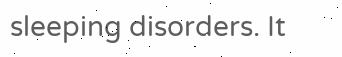sleeping disorders. It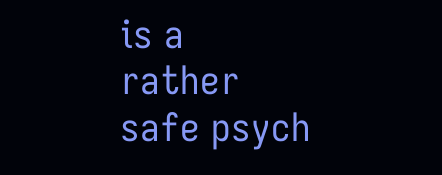is a rather safe psych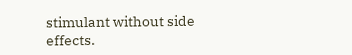stimulant without side effects.